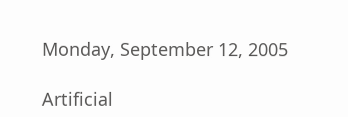Monday, September 12, 2005

Artificial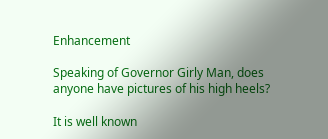Enhancement

Speaking of Governor Girly Man, does anyone have pictures of his high heels?

It is well known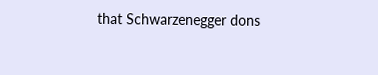that Schwarzenegger dons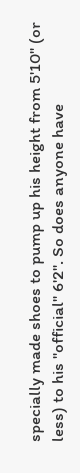specially made shoes to pump up his height from 5'10" (or less) to his "official" 6'2". So does anyone have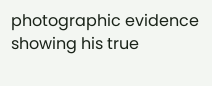photographic evidence showing his true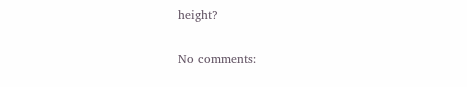height?

No comments: